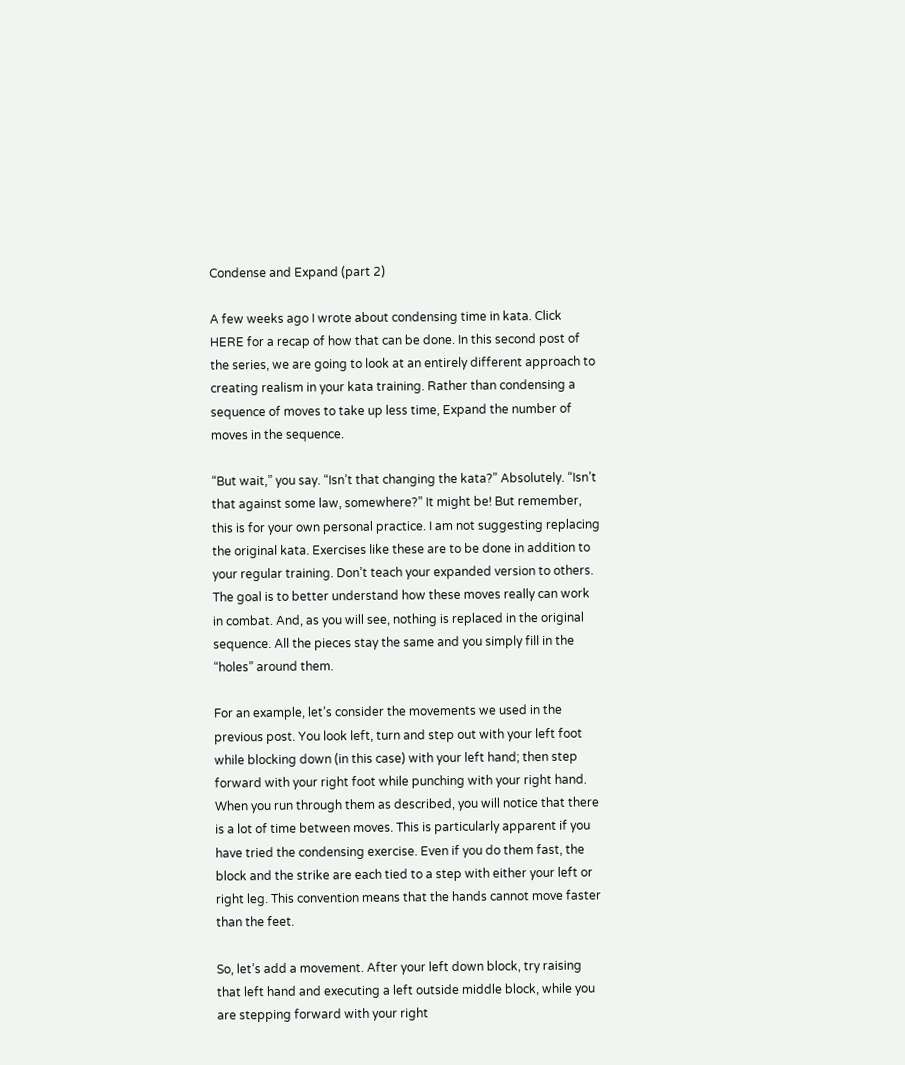Condense and Expand (part 2)

A few weeks ago I wrote about condensing time in kata. Click HERE for a recap of how that can be done. In this second post of the series, we are going to look at an entirely different approach to creating realism in your kata training. Rather than condensing a sequence of moves to take up less time, Expand the number of moves in the sequence.

“But wait,” you say. “Isn’t that changing the kata?” Absolutely. “Isn’t that against some law, somewhere?” It might be! But remember, this is for your own personal practice. I am not suggesting replacing the original kata. Exercises like these are to be done in addition to your regular training. Don’t teach your expanded version to others. The goal is to better understand how these moves really can work in combat. And, as you will see, nothing is replaced in the original sequence. All the pieces stay the same and you simply fill in the “holes” around them.

For an example, let’s consider the movements we used in the previous post. You look left, turn and step out with your left foot while blocking down (in this case) with your left hand; then step forward with your right foot while punching with your right hand. When you run through them as described, you will notice that there is a lot of time between moves. This is particularly apparent if you have tried the condensing exercise. Even if you do them fast, the block and the strike are each tied to a step with either your left or right leg. This convention means that the hands cannot move faster than the feet.

So, let’s add a movement. After your left down block, try raising that left hand and executing a left outside middle block, while you are stepping forward with your right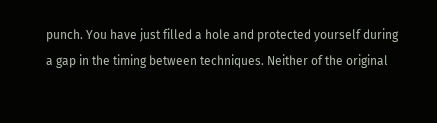punch. You have just filled a hole and protected yourself during a gap in the timing between techniques. Neither of the original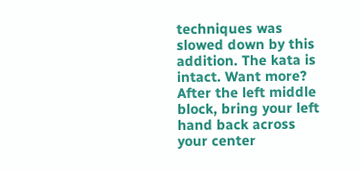techniques was slowed down by this addition. The kata is intact. Want more? After the left middle block, bring your left hand back across your center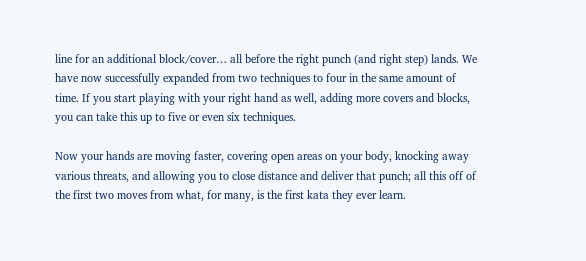line for an additional block/cover… all before the right punch (and right step) lands. We have now successfully expanded from two techniques to four in the same amount of time. If you start playing with your right hand as well, adding more covers and blocks, you can take this up to five or even six techniques.

Now your hands are moving faster, covering open areas on your body, knocking away various threats, and allowing you to close distance and deliver that punch; all this off of the first two moves from what, for many, is the first kata they ever learn.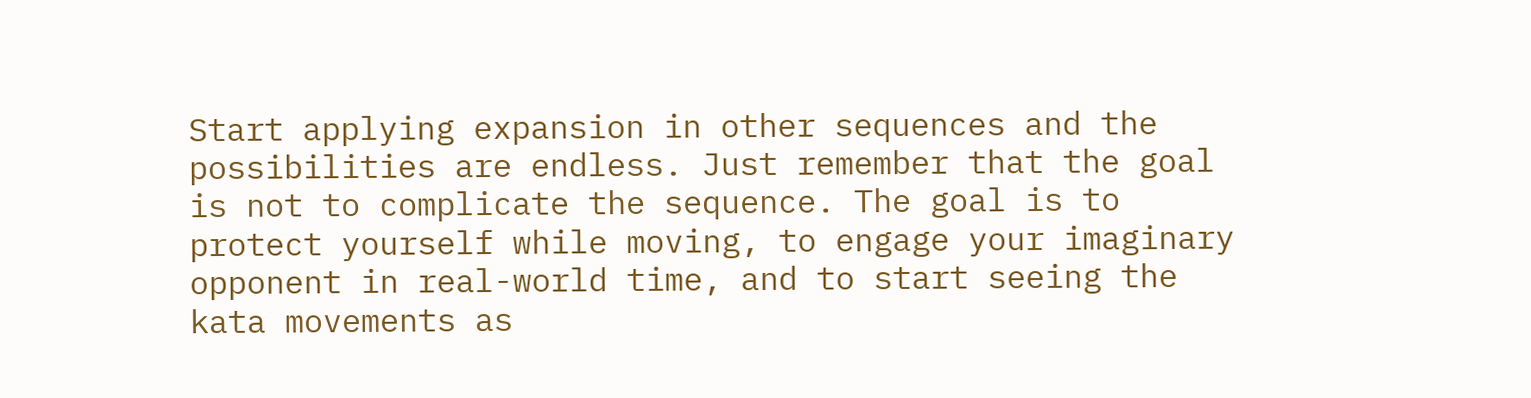Start applying expansion in other sequences and the possibilities are endless. Just remember that the goal is not to complicate the sequence. The goal is to protect yourself while moving, to engage your imaginary opponent in real-world time, and to start seeing the kata movements as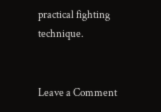practical fighting technique.


Leave a Comment